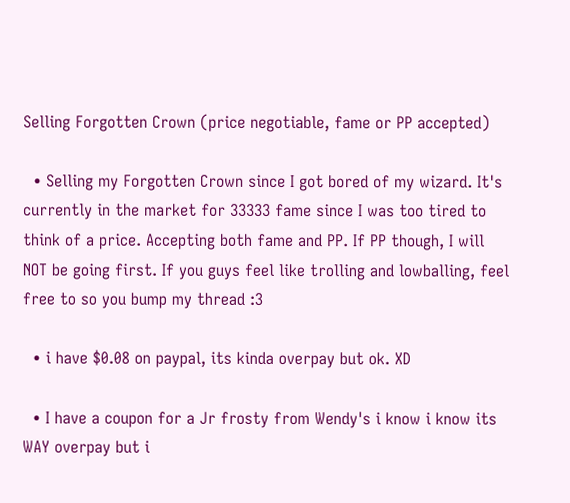Selling Forgotten Crown (price negotiable, fame or PP accepted)

  • Selling my Forgotten Crown since I got bored of my wizard. It's currently in the market for 33333 fame since I was too tired to think of a price. Accepting both fame and PP. If PP though, I will NOT be going first. If you guys feel like trolling and lowballing, feel free to so you bump my thread :3

  • i have $0.08 on paypal, its kinda overpay but ok. XD

  • I have a coupon for a Jr frosty from Wendy's i know i know its WAY overpay but i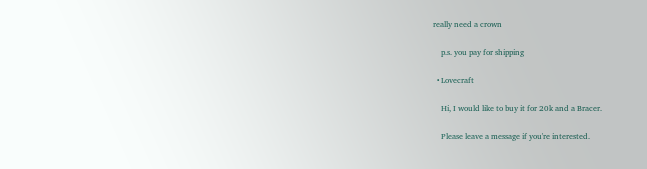really need a crown

    p.s. you pay for shipping

  • Lovecraft

    Hi, I would like to buy it for 20k and a Bracer.

    Please leave a message if you're interested.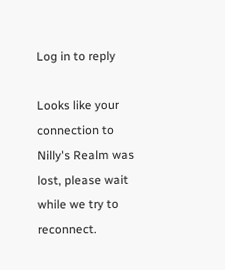Log in to reply

Looks like your connection to Nilly's Realm was lost, please wait while we try to reconnect.